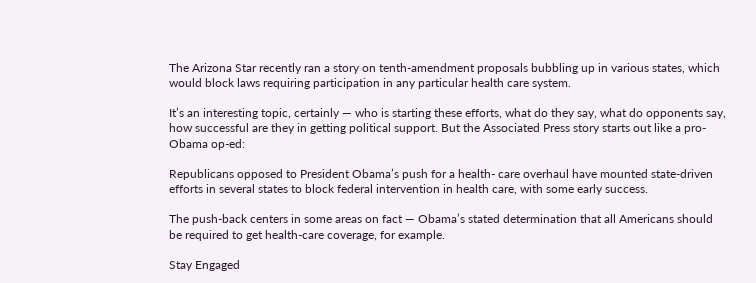The Arizona Star recently ran a story on tenth-amendment proposals bubbling up in various states, which would block laws requiring participation in any particular health care system.

It’s an interesting topic, certainly — who is starting these efforts, what do they say, what do opponents say, how successful are they in getting political support. But the Associated Press story starts out like a pro-Obama op-ed:

Republicans opposed to President Obama’s push for a health- care overhaul have mounted state-driven efforts in several states to block federal intervention in health care, with some early success.

The push-back centers in some areas on fact — Obama’s stated determination that all Americans should be required to get health-care coverage, for example.

Stay Engaged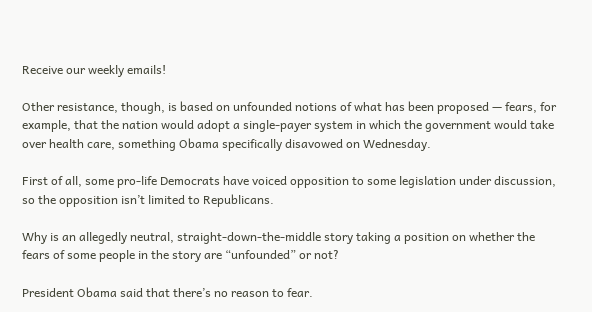Receive our weekly emails!

Other resistance, though, is based on unfounded notions of what has been proposed — fears, for example, that the nation would adopt a single-payer system in which the government would take over health care, something Obama specifically disavowed on Wednesday.

First of all, some pro-life Democrats have voiced opposition to some legislation under discussion, so the opposition isn’t limited to Republicans.

Why is an allegedly neutral, straight-down-the-middle story taking a position on whether the fears of some people in the story are “unfounded” or not?

President Obama said that there’s no reason to fear.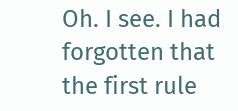Oh. I see. I had forgotten that the first rule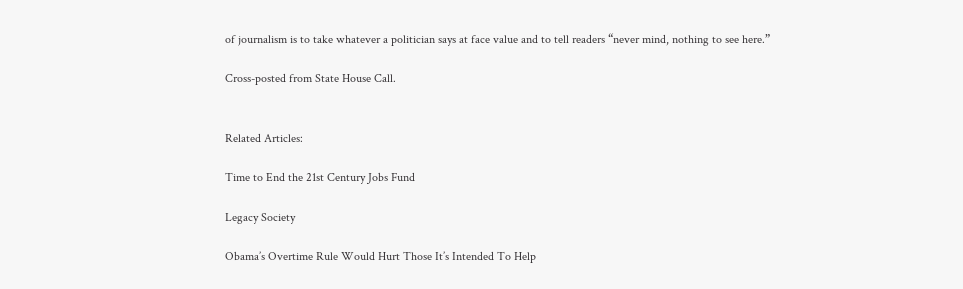of journalism is to take whatever a politician says at face value and to tell readers “never mind, nothing to see here.”

Cross-posted from State House Call.


Related Articles:

Time to End the 21st Century Jobs Fund

Legacy Society

Obama’s Overtime Rule Would Hurt Those It’s Intended To Help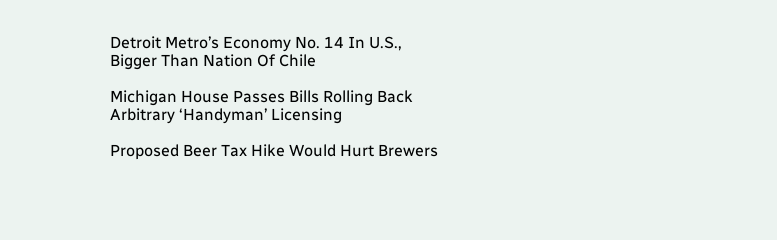Detroit Metro’s Economy No. 14 In U.S., Bigger Than Nation Of Chile

Michigan House Passes Bills Rolling Back Arbitrary ‘Handyman’ Licensing

Proposed Beer Tax Hike Would Hurt Brewers